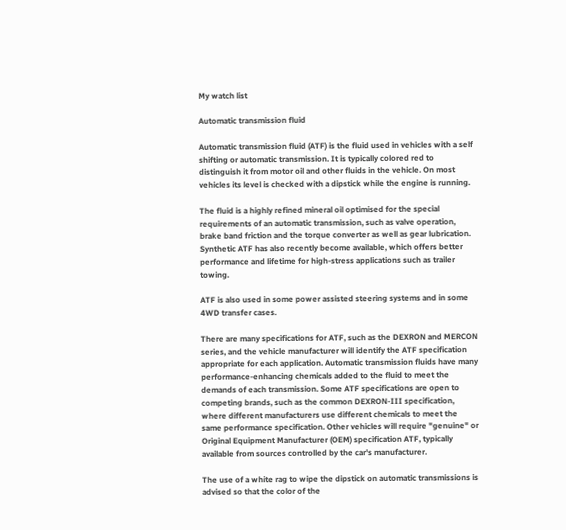My watch list

Automatic transmission fluid

Automatic transmission fluid (ATF) is the fluid used in vehicles with a self shifting or automatic transmission. It is typically colored red to distinguish it from motor oil and other fluids in the vehicle. On most vehicles its level is checked with a dipstick while the engine is running.

The fluid is a highly refined mineral oil optimised for the special requirements of an automatic transmission, such as valve operation, brake band friction and the torque converter as well as gear lubrication. Synthetic ATF has also recently become available, which offers better performance and lifetime for high-stress applications such as trailer towing.

ATF is also used in some power assisted steering systems and in some 4WD transfer cases.

There are many specifications for ATF, such as the DEXRON and MERCON series, and the vehicle manufacturer will identify the ATF specification appropriate for each application. Automatic transmission fluids have many performance-enhancing chemicals added to the fluid to meet the demands of each transmission. Some ATF specifications are open to competing brands, such as the common DEXRON-III specification, where different manufacturers use different chemicals to meet the same performance specification. Other vehicles will require "genuine" or Original Equipment Manufacturer (OEM) specification ATF, typically available from sources controlled by the car's manufacturer.

The use of a white rag to wipe the dipstick on automatic transmissions is advised so that the color of the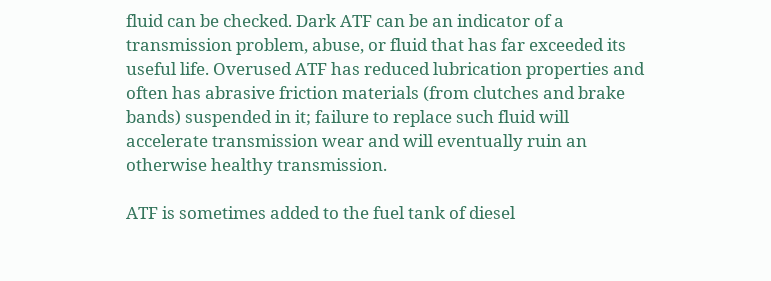fluid can be checked. Dark ATF can be an indicator of a transmission problem, abuse, or fluid that has far exceeded its useful life. Overused ATF has reduced lubrication properties and often has abrasive friction materials (from clutches and brake bands) suspended in it; failure to replace such fluid will accelerate transmission wear and will eventually ruin an otherwise healthy transmission.

ATF is sometimes added to the fuel tank of diesel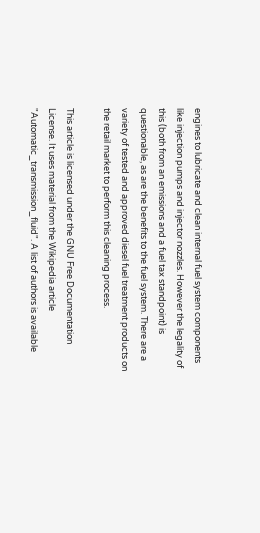engines to lubricate and clean internal fuel system components like injection pumps and injector nozzles. However the legality of this (both from an emissions and a fuel tax standpoint) is questionable, as are the benefits to the fuel system. There are a variety of tested and approved diesel fuel treatment products on the retail market to perform this cleaning process.

This article is licensed under the GNU Free Documentation License. It uses material from the Wikipedia article "Automatic_transmission_fluid". A list of authors is available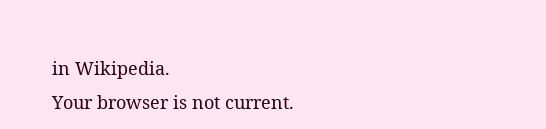in Wikipedia.
Your browser is not current.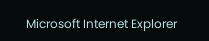Microsoft Internet Explorer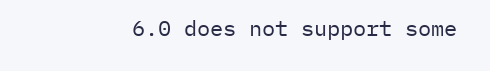6.0 does not support some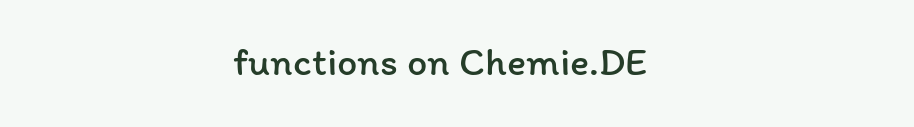functions on Chemie.DE